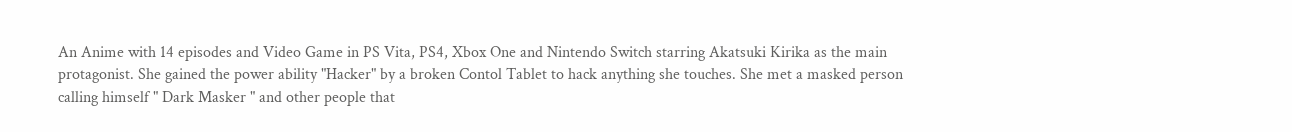An Anime with 14 episodes and Video Game in PS Vita, PS4, Xbox One and Nintendo Switch starring Akatsuki Kirika as the main protagonist. She gained the power ability "Hacker" by a broken Contol Tablet to hack anything she touches. She met a masked person calling himself " Dark Masker " and other people that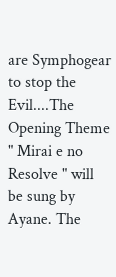are Symphogear to stop the Evil....The Opening Theme " Mirai e no Resolve " will be sung by Ayane. The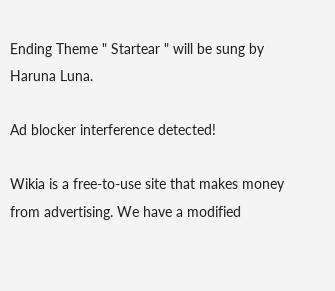Ending Theme " Startear " will be sung by Haruna Luna.

Ad blocker interference detected!

Wikia is a free-to-use site that makes money from advertising. We have a modified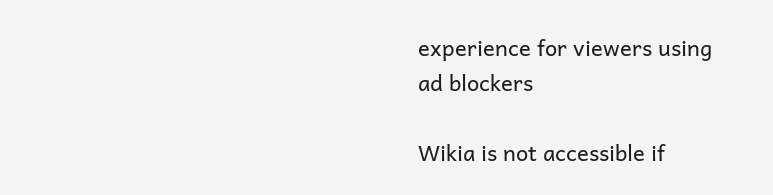experience for viewers using ad blockers

Wikia is not accessible if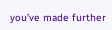you’ve made further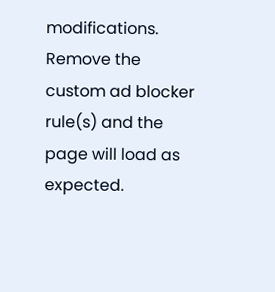modifications. Remove the custom ad blocker rule(s) and the page will load as expected.